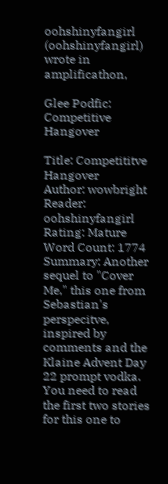oohshinyfangirl (oohshinyfangirl) wrote in amplificathon,

Glee Podfic: Competitive Hangover

Title: Competititve Hangover
Author: wowbright
Reader: oohshinyfangirl
Rating: Mature
Word Count: 1774
Summary: Another sequel to "Cover Me," this one from Sebastian's perspecitve, inspired by comments and the Klaine Advent Day 22 prompt vodka. You need to read the first two stories for this one to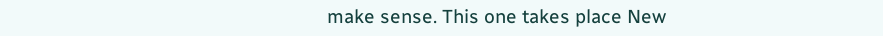make sense. This one takes place New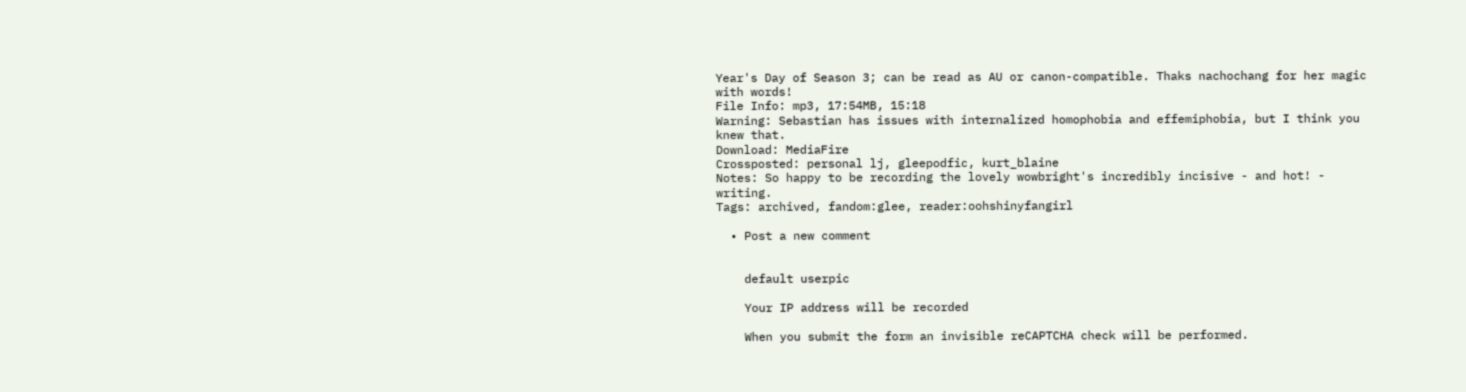Year's Day of Season 3; can be read as AU or canon-compatible. Thaks nachochang for her magic with words!
File Info: mp3, 17:54MB, 15:18
Warning: Sebastian has issues with internalized homophobia and effemiphobia, but I think you knew that.
Download: MediaFire
Crossposted: personal lj, gleepodfic, kurt_blaine
Notes: So happy to be recording the lovely wowbright's incredibly incisive - and hot! - writing.
Tags: archived, fandom:glee, reader:oohshinyfangirl

  • Post a new comment


    default userpic

    Your IP address will be recorded

    When you submit the form an invisible reCAPTCHA check will be performed.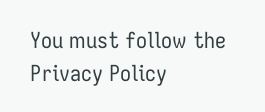You must follow the Privacy Policy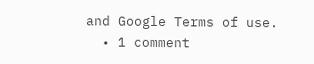and Google Terms of use.
  • 1 comment